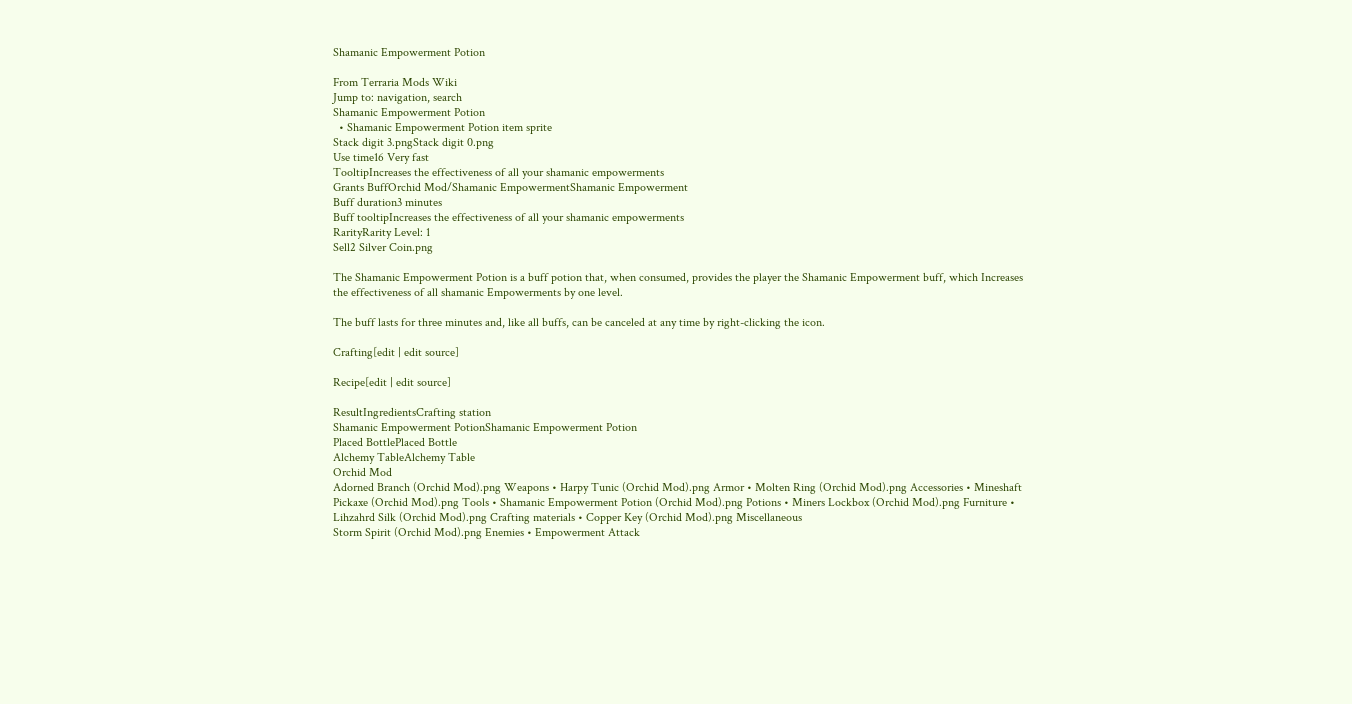Shamanic Empowerment Potion

From Terraria Mods Wiki
Jump to: navigation, search
Shamanic Empowerment Potion
  • Shamanic Empowerment Potion item sprite
Stack digit 3.pngStack digit 0.png
Use time16 Very fast
TooltipIncreases the effectiveness of all your shamanic empowerments
Grants BuffOrchid Mod/Shamanic EmpowermentShamanic Empowerment
Buff duration3 minutes
Buff tooltipIncreases the effectiveness of all your shamanic empowerments
RarityRarity Level: 1
Sell2 Silver Coin.png

The Shamanic Empowerment Potion is a buff potion that, when consumed, provides the player the Shamanic Empowerment buff, which Increases the effectiveness of all shamanic Empowerments by one level.

The buff lasts for three minutes and, like all buffs, can be canceled at any time by right-clicking the icon.

Crafting[edit | edit source]

Recipe[edit | edit source]

ResultIngredientsCrafting station
Shamanic Empowerment PotionShamanic Empowerment Potion
Placed BottlePlaced Bottle
Alchemy TableAlchemy Table
Orchid Mod
Adorned Branch (Orchid Mod).png Weapons • Harpy Tunic (Orchid Mod).png Armor • Molten Ring (Orchid Mod).png Accessories • Mineshaft Pickaxe (Orchid Mod).png Tools • Shamanic Empowerment Potion (Orchid Mod).png Potions • Miners Lockbox (Orchid Mod).png Furniture • Lihzahrd Silk (Orchid Mod).png Crafting materials • Copper Key (Orchid Mod).png Miscellaneous
Storm Spirit (Orchid Mod).png Enemies • Empowerment Attack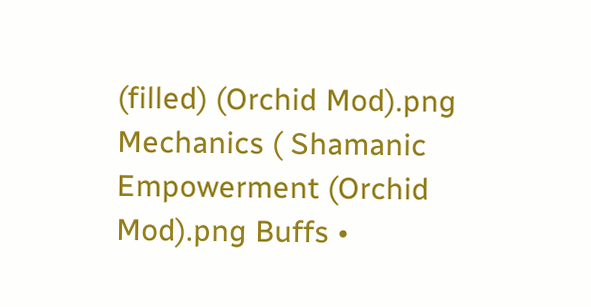(filled) (Orchid Mod).png Mechanics ( Shamanic Empowerment (Orchid Mod).png Buffs •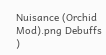Nuisance (Orchid Mod).png Debuffs )